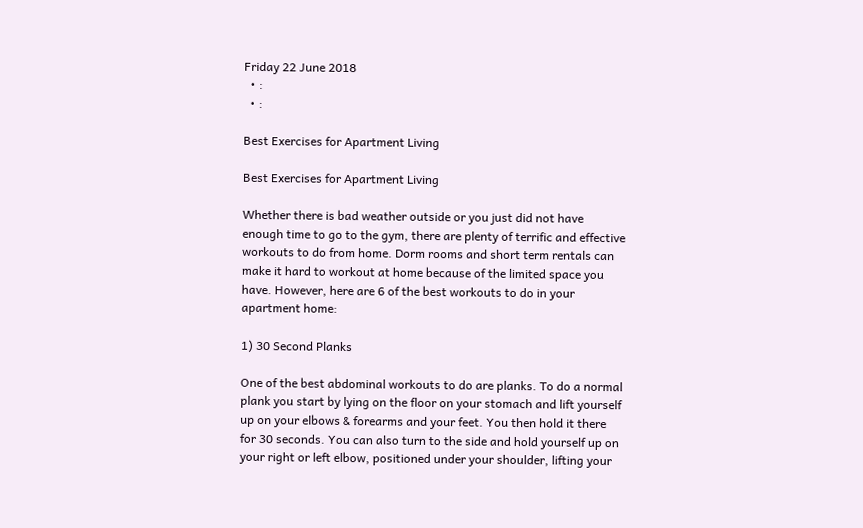Friday 22 June 2018
  • :
  • :

Best Exercises for Apartment Living

Best Exercises for Apartment Living

Whether there is bad weather outside or you just did not have enough time to go to the gym, there are plenty of terrific and effective workouts to do from home. Dorm rooms and short term rentals can make it hard to workout at home because of the limited space you have. However, here are 6 of the best workouts to do in your apartment home:

1) 30 Second Planks

One of the best abdominal workouts to do are planks. To do a normal plank you start by lying on the floor on your stomach and lift yourself up on your elbows & forearms and your feet. You then hold it there for 30 seconds. You can also turn to the side and hold yourself up on your right or left elbow, positioned under your shoulder, lifting your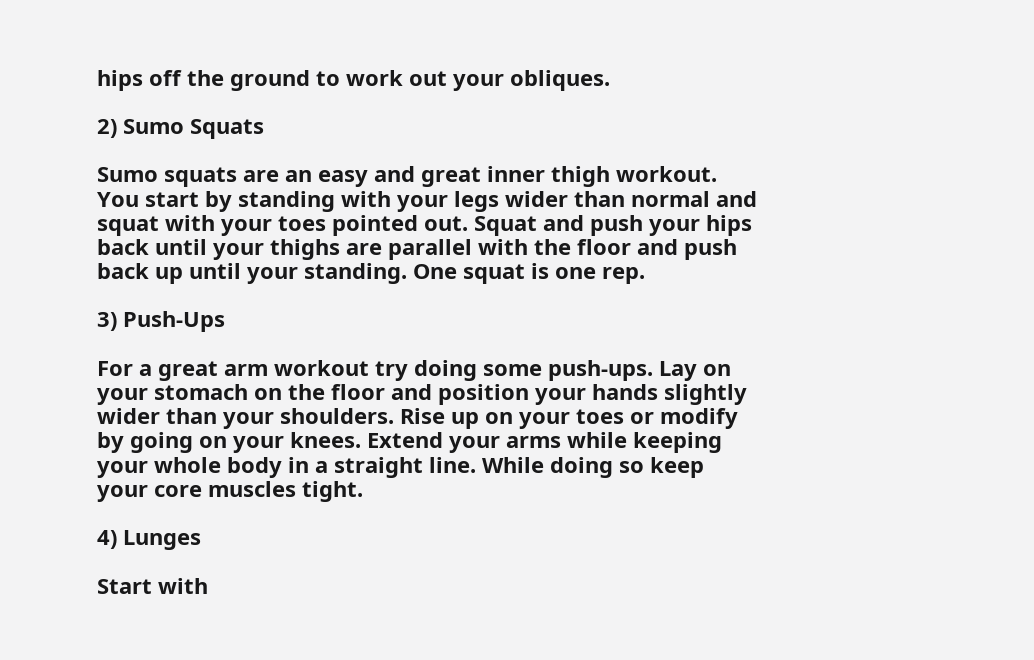hips off the ground to work out your obliques.

2) Sumo Squats

Sumo squats are an easy and great inner thigh workout. You start by standing with your legs wider than normal and squat with your toes pointed out. Squat and push your hips back until your thighs are parallel with the floor and push back up until your standing. One squat is one rep.

3) Push-Ups

For a great arm workout try doing some push-ups. Lay on your stomach on the floor and position your hands slightly wider than your shoulders. Rise up on your toes or modify by going on your knees. Extend your arms while keeping your whole body in a straight line. While doing so keep your core muscles tight.

4) Lunges

Start with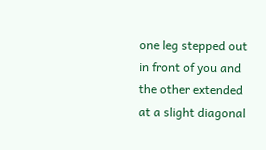one leg stepped out in front of you and the other extended at a slight diagonal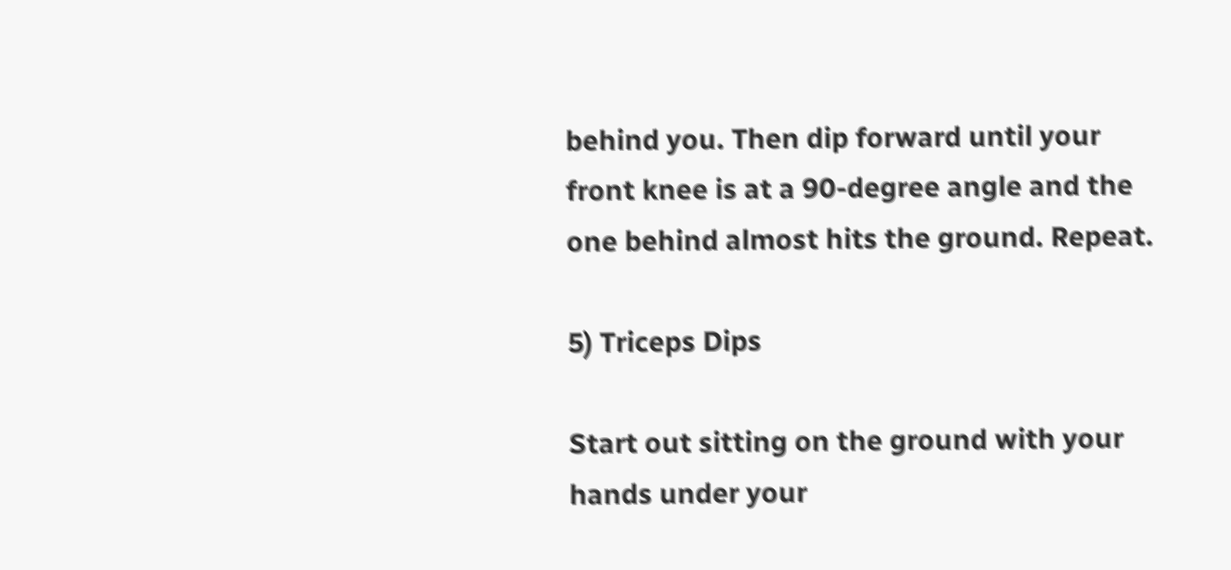behind you. Then dip forward until your front knee is at a 90-degree angle and the one behind almost hits the ground. Repeat.

5) Triceps Dips

Start out sitting on the ground with your hands under your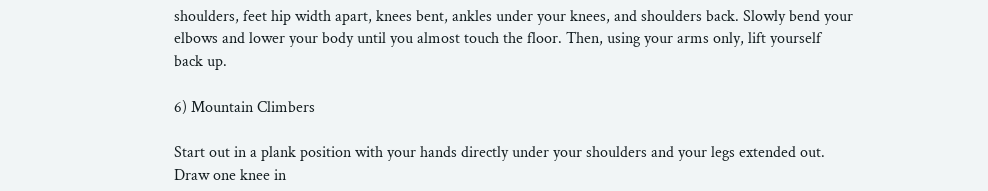shoulders, feet hip width apart, knees bent, ankles under your knees, and shoulders back. Slowly bend your elbows and lower your body until you almost touch the floor. Then, using your arms only, lift yourself back up.

6) Mountain Climbers

Start out in a plank position with your hands directly under your shoulders and your legs extended out. Draw one knee in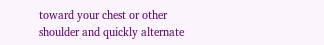toward your chest or other shoulder and quickly alternate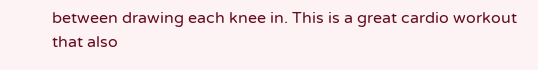between drawing each knee in. This is a great cardio workout that also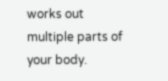works out multiple parts of your body.